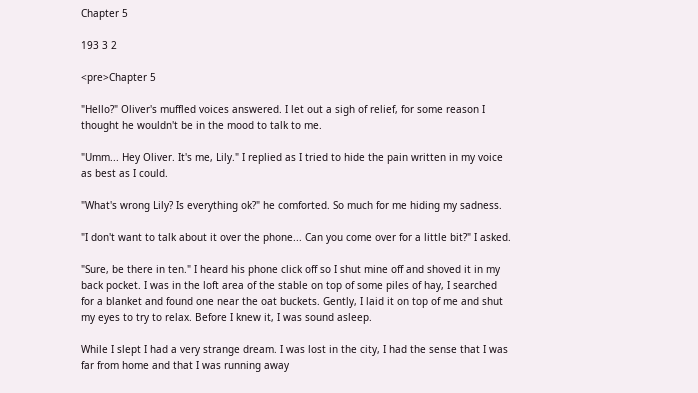Chapter 5

193 3 2

<pre>Chapter 5

"Hello?" Oliver's muffled voices answered. I let out a sigh of relief, for some reason I thought he wouldn't be in the mood to talk to me.

"Umm... Hey Oliver. It's me, Lily." I replied as I tried to hide the pain written in my voice as best as I could.

"What's wrong Lily? Is everything ok?" he comforted. So much for me hiding my sadness.

"I don't want to talk about it over the phone... Can you come over for a little bit?" I asked.

"Sure, be there in ten." I heard his phone click off so I shut mine off and shoved it in my back pocket. I was in the loft area of the stable on top of some piles of hay, I searched for a blanket and found one near the oat buckets. Gently, I laid it on top of me and shut my eyes to try to relax. Before I knew it, I was sound asleep.

While I slept I had a very strange dream. I was lost in the city, I had the sense that I was far from home and that I was running away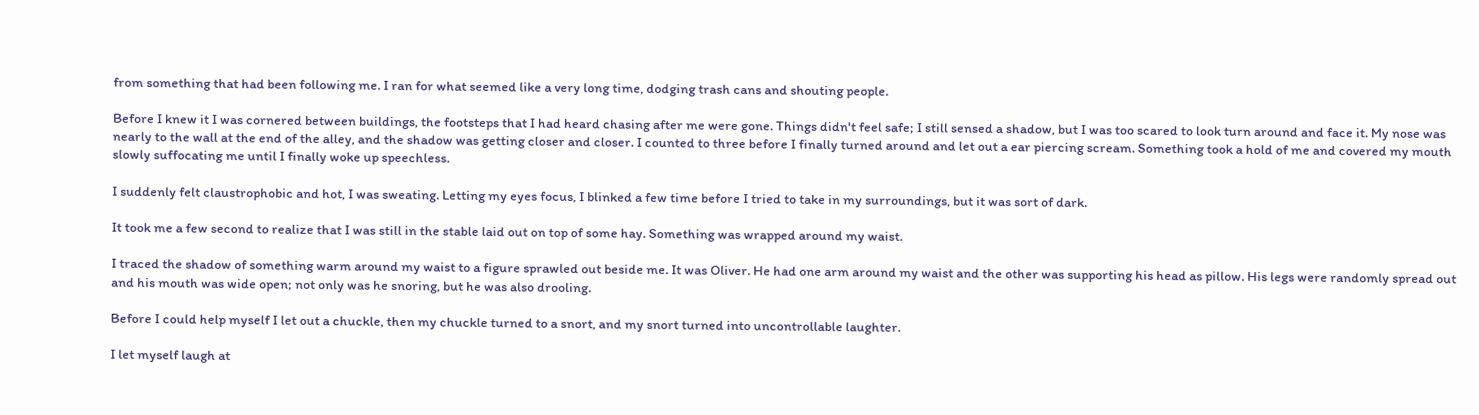from something that had been following me. I ran for what seemed like a very long time, dodging trash cans and shouting people.

Before I knew it I was cornered between buildings, the footsteps that I had heard chasing after me were gone. Things didn't feel safe; I still sensed a shadow, but I was too scared to look turn around and face it. My nose was nearly to the wall at the end of the alley, and the shadow was getting closer and closer. I counted to three before I finally turned around and let out a ear piercing scream. Something took a hold of me and covered my mouth slowly suffocating me until I finally woke up speechless.

I suddenly felt claustrophobic and hot, I was sweating. Letting my eyes focus, I blinked a few time before I tried to take in my surroundings, but it was sort of dark.

It took me a few second to realize that I was still in the stable laid out on top of some hay. Something was wrapped around my waist.

I traced the shadow of something warm around my waist to a figure sprawled out beside me. It was Oliver. He had one arm around my waist and the other was supporting his head as pillow. His legs were randomly spread out and his mouth was wide open; not only was he snoring, but he was also drooling.

Before I could help myself I let out a chuckle, then my chuckle turned to a snort, and my snort turned into uncontrollable laughter.

I let myself laugh at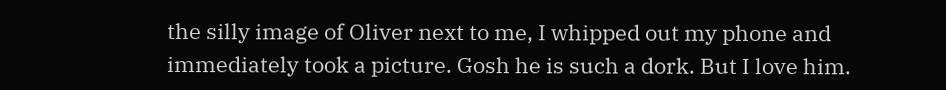the silly image of Oliver next to me, I whipped out my phone and immediately took a picture. Gosh he is such a dork. But I love him.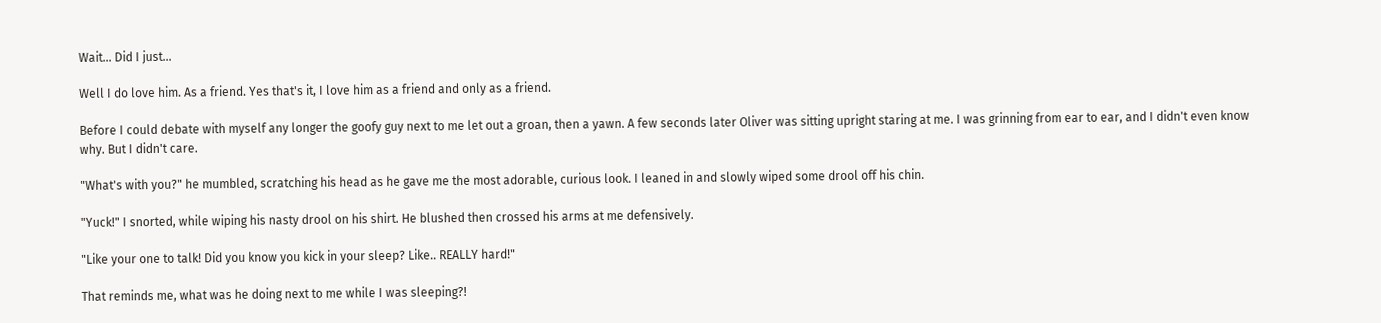Wait... Did I just...

Well I do love him. As a friend. Yes that's it, I love him as a friend and only as a friend.

Before I could debate with myself any longer the goofy guy next to me let out a groan, then a yawn. A few seconds later Oliver was sitting upright staring at me. I was grinning from ear to ear, and I didn't even know why. But I didn't care.

"What's with you?" he mumbled, scratching his head as he gave me the most adorable, curious look. I leaned in and slowly wiped some drool off his chin.

"Yuck!" I snorted, while wiping his nasty drool on his shirt. He blushed then crossed his arms at me defensively.

"Like your one to talk! Did you know you kick in your sleep? Like.. REALLY hard!"

That reminds me, what was he doing next to me while I was sleeping?!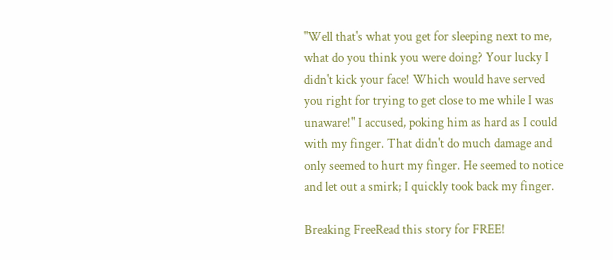"Well that's what you get for sleeping next to me, what do you think you were doing? Your lucky I didn't kick your face! Which would have served you right for trying to get close to me while I was unaware!" I accused, poking him as hard as I could with my finger. That didn't do much damage and only seemed to hurt my finger. He seemed to notice and let out a smirk; I quickly took back my finger.

Breaking FreeRead this story for FREE!